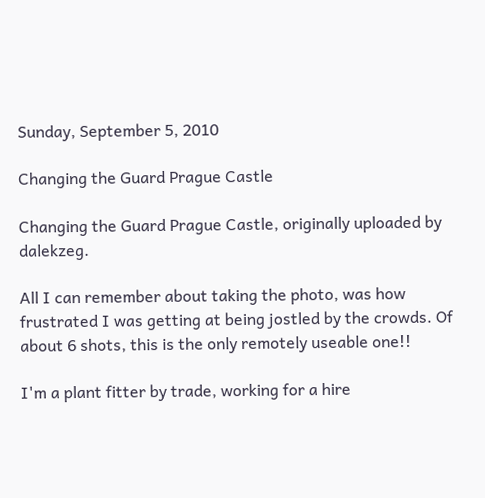Sunday, September 5, 2010

Changing the Guard Prague Castle

Changing the Guard Prague Castle, originally uploaded by dalekzeg.

All I can remember about taking the photo, was how frustrated I was getting at being jostled by the crowds. Of about 6 shots, this is the only remotely useable one!!

I'm a plant fitter by trade, working for a hire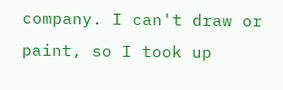company. I can't draw or paint, so I took up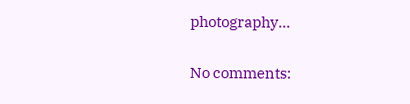photography...

No comments: